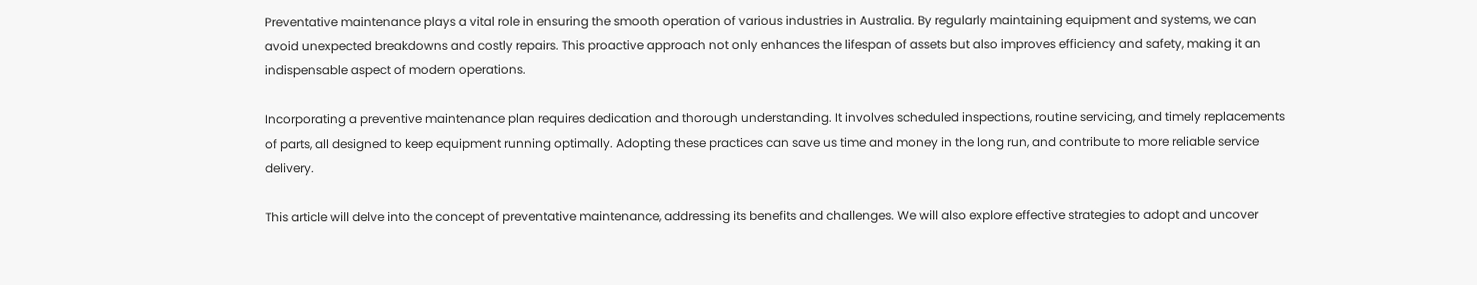Preventative maintenance plays a vital role in ensuring the smooth operation of various industries in Australia. By regularly maintaining equipment and systems, we can avoid unexpected breakdowns and costly repairs. This proactive approach not only enhances the lifespan of assets but also improves efficiency and safety, making it an indispensable aspect of modern operations.

Incorporating a preventive maintenance plan requires dedication and thorough understanding. It involves scheduled inspections, routine servicing, and timely replacements of parts, all designed to keep equipment running optimally. Adopting these practices can save us time and money in the long run, and contribute to more reliable service delivery.

This article will delve into the concept of preventative maintenance, addressing its benefits and challenges. We will also explore effective strategies to adopt and uncover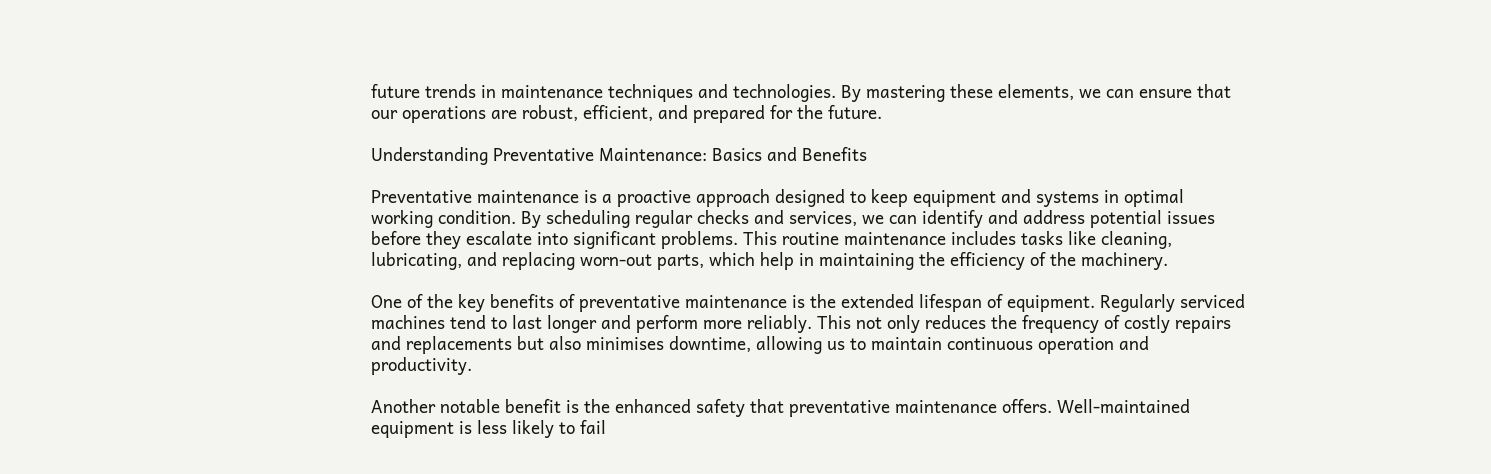future trends in maintenance techniques and technologies. By mastering these elements, we can ensure that our operations are robust, efficient, and prepared for the future.

Understanding Preventative Maintenance: Basics and Benefits

Preventative maintenance is a proactive approach designed to keep equipment and systems in optimal working condition. By scheduling regular checks and services, we can identify and address potential issues before they escalate into significant problems. This routine maintenance includes tasks like cleaning, lubricating, and replacing worn-out parts, which help in maintaining the efficiency of the machinery.

One of the key benefits of preventative maintenance is the extended lifespan of equipment. Regularly serviced machines tend to last longer and perform more reliably. This not only reduces the frequency of costly repairs and replacements but also minimises downtime, allowing us to maintain continuous operation and productivity.

Another notable benefit is the enhanced safety that preventative maintenance offers. Well-maintained equipment is less likely to fail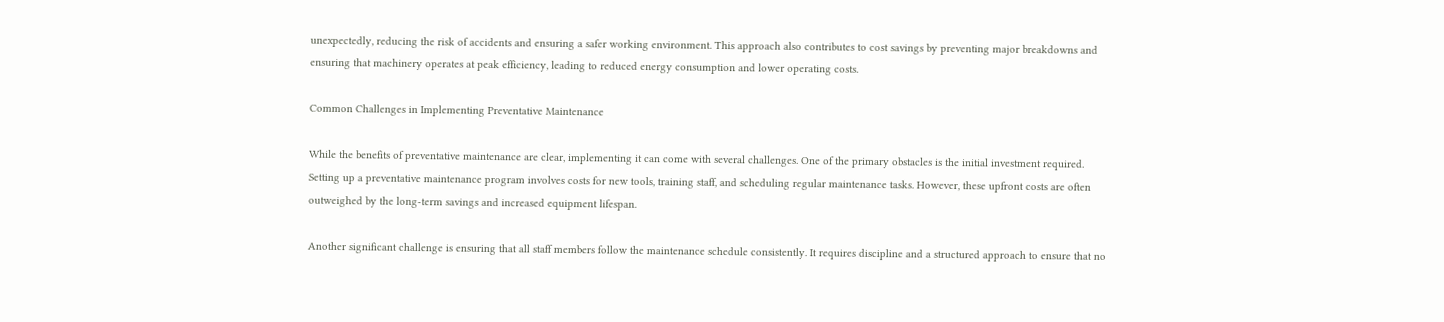unexpectedly, reducing the risk of accidents and ensuring a safer working environment. This approach also contributes to cost savings by preventing major breakdowns and ensuring that machinery operates at peak efficiency, leading to reduced energy consumption and lower operating costs.

Common Challenges in Implementing Preventative Maintenance

While the benefits of preventative maintenance are clear, implementing it can come with several challenges. One of the primary obstacles is the initial investment required. Setting up a preventative maintenance program involves costs for new tools, training staff, and scheduling regular maintenance tasks. However, these upfront costs are often outweighed by the long-term savings and increased equipment lifespan.

Another significant challenge is ensuring that all staff members follow the maintenance schedule consistently. It requires discipline and a structured approach to ensure that no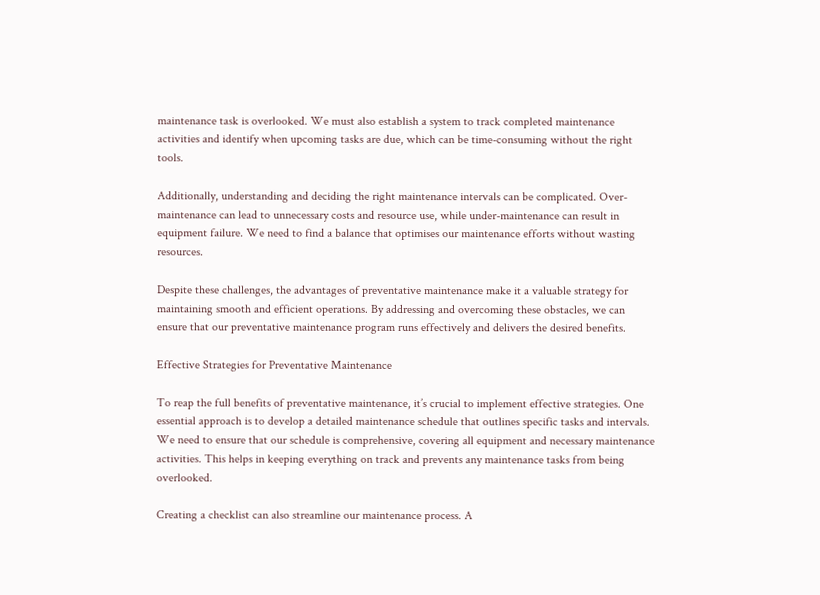maintenance task is overlooked. We must also establish a system to track completed maintenance activities and identify when upcoming tasks are due, which can be time-consuming without the right tools.

Additionally, understanding and deciding the right maintenance intervals can be complicated. Over-maintenance can lead to unnecessary costs and resource use, while under-maintenance can result in equipment failure. We need to find a balance that optimises our maintenance efforts without wasting resources.

Despite these challenges, the advantages of preventative maintenance make it a valuable strategy for maintaining smooth and efficient operations. By addressing and overcoming these obstacles, we can ensure that our preventative maintenance program runs effectively and delivers the desired benefits.

Effective Strategies for Preventative Maintenance

To reap the full benefits of preventative maintenance, it’s crucial to implement effective strategies. One essential approach is to develop a detailed maintenance schedule that outlines specific tasks and intervals. We need to ensure that our schedule is comprehensive, covering all equipment and necessary maintenance activities. This helps in keeping everything on track and prevents any maintenance tasks from being overlooked.

Creating a checklist can also streamline our maintenance process. A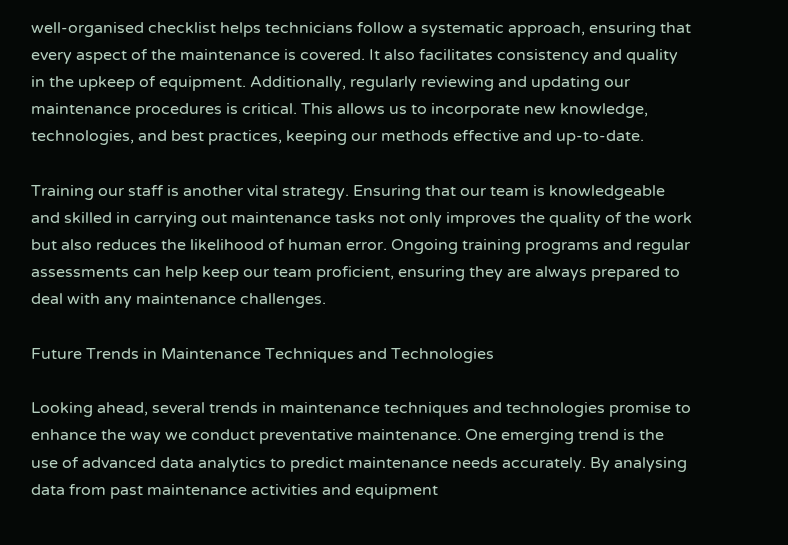well-organised checklist helps technicians follow a systematic approach, ensuring that every aspect of the maintenance is covered. It also facilitates consistency and quality in the upkeep of equipment. Additionally, regularly reviewing and updating our maintenance procedures is critical. This allows us to incorporate new knowledge, technologies, and best practices, keeping our methods effective and up-to-date.

Training our staff is another vital strategy. Ensuring that our team is knowledgeable and skilled in carrying out maintenance tasks not only improves the quality of the work but also reduces the likelihood of human error. Ongoing training programs and regular assessments can help keep our team proficient, ensuring they are always prepared to deal with any maintenance challenges.

Future Trends in Maintenance Techniques and Technologies

Looking ahead, several trends in maintenance techniques and technologies promise to enhance the way we conduct preventative maintenance. One emerging trend is the use of advanced data analytics to predict maintenance needs accurately. By analysing data from past maintenance activities and equipment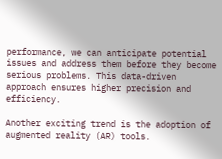performance, we can anticipate potential issues and address them before they become serious problems. This data-driven approach ensures higher precision and efficiency.

Another exciting trend is the adoption of augmented reality (AR) tools.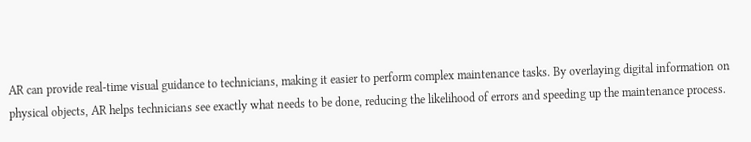AR can provide real-time visual guidance to technicians, making it easier to perform complex maintenance tasks. By overlaying digital information on physical objects, AR helps technicians see exactly what needs to be done, reducing the likelihood of errors and speeding up the maintenance process.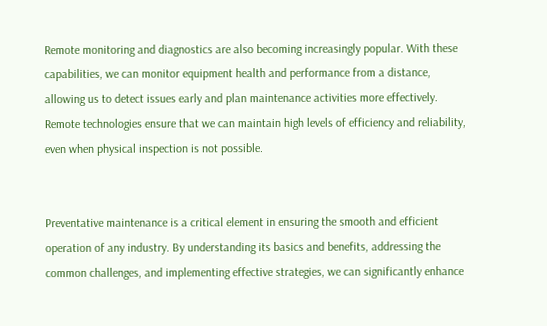Remote monitoring and diagnostics are also becoming increasingly popular. With these capabilities, we can monitor equipment health and performance from a distance, allowing us to detect issues early and plan maintenance activities more effectively. Remote technologies ensure that we can maintain high levels of efficiency and reliability, even when physical inspection is not possible.


Preventative maintenance is a critical element in ensuring the smooth and efficient operation of any industry. By understanding its basics and benefits, addressing the common challenges, and implementing effective strategies, we can significantly enhance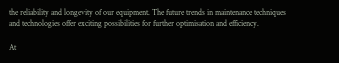the reliability and longevity of our equipment. The future trends in maintenance techniques and technologies offer exciting possibilities for further optimisation and efficiency.

At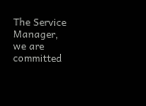The Service Manager, we are committed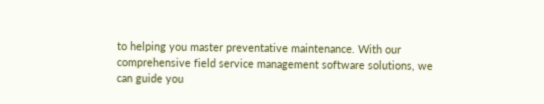to helping you master preventative maintenance. With our comprehensive field service management software solutions, we can guide you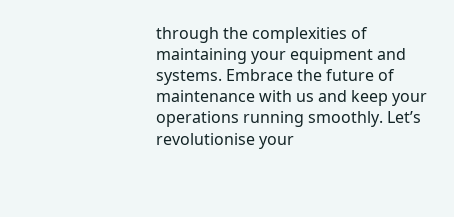through the complexities of maintaining your equipment and systems. Embrace the future of maintenance with us and keep your operations running smoothly. Let’s revolutionise your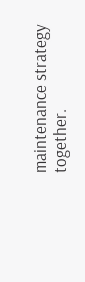maintenance strategy together.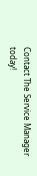Contact The Service Manager today!